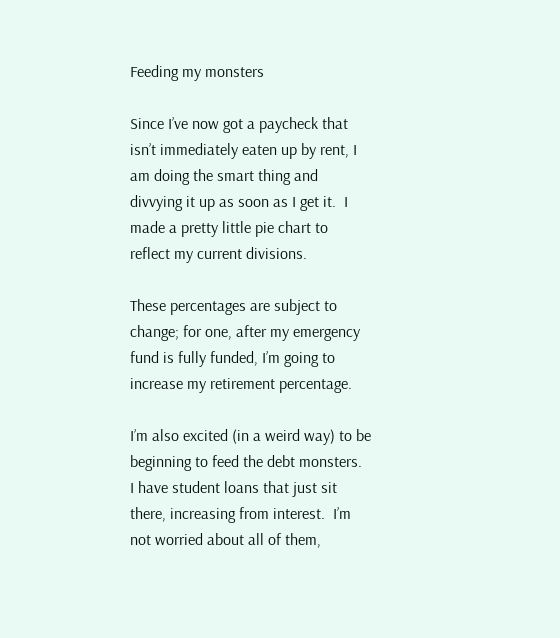Feeding my monsters

Since I’ve now got a paycheck that isn’t immediately eaten up by rent, I am doing the smart thing and divvying it up as soon as I get it.  I made a pretty little pie chart to reflect my current divisions.

These percentages are subject to change; for one, after my emergency fund is fully funded, I’m going to increase my retirement percentage.

I’m also excited (in a weird way) to be beginning to feed the debt monsters.  I have student loans that just sit there, increasing from interest.  I’m not worried about all of them,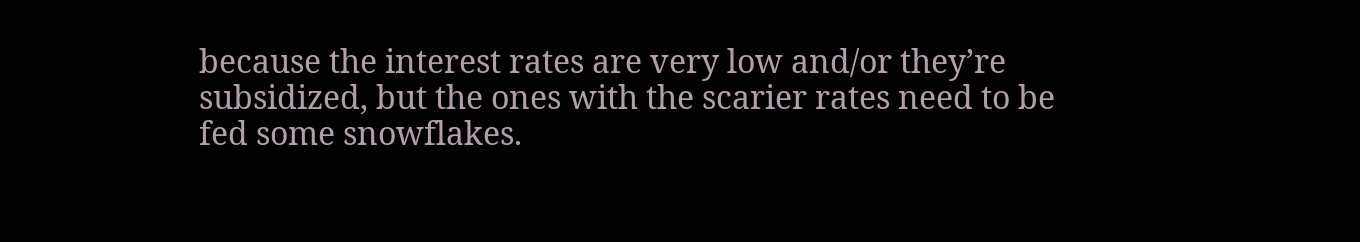because the interest rates are very low and/or they’re subsidized, but the ones with the scarier rates need to be fed some snowflakes.